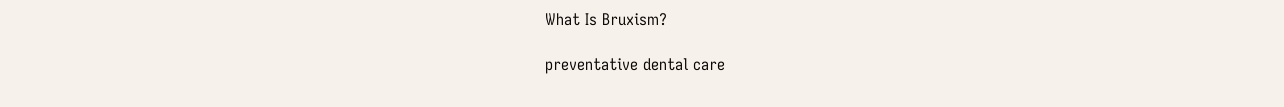What Is Bruxism?

preventative dental care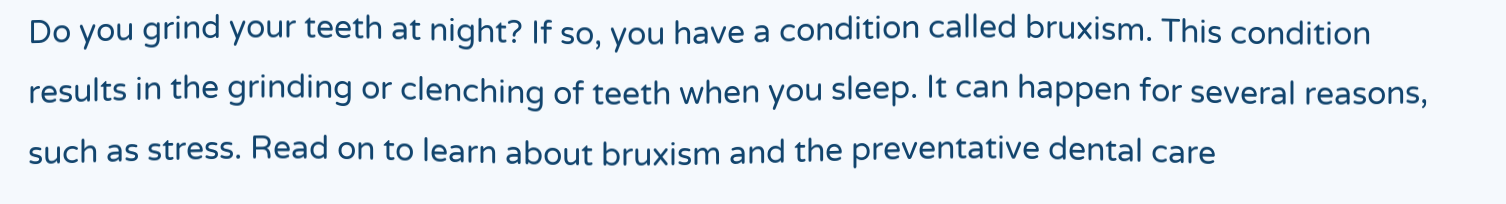Do you grind your teeth at night? If so, you have a condition called bruxism. This condition results in the grinding or clenching of teeth when you sleep. It can happen for several reasons, such as stress. Read on to learn about bruxism and the preventative dental care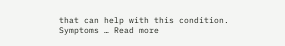that can help with this condition. Symptoms … Read more